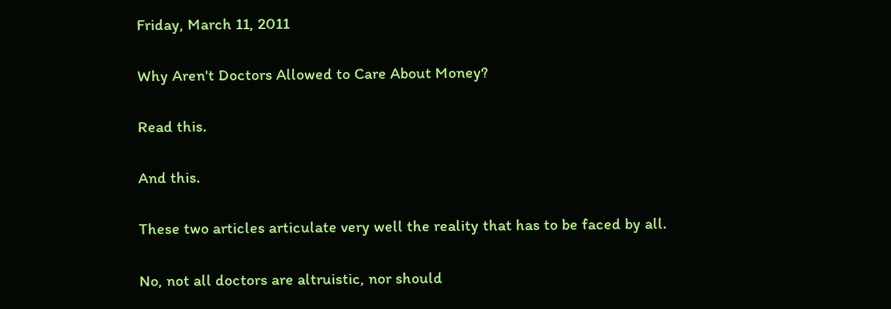Friday, March 11, 2011

Why Aren't Doctors Allowed to Care About Money?

Read this.

And this.

These two articles articulate very well the reality that has to be faced by all.

No, not all doctors are altruistic, nor should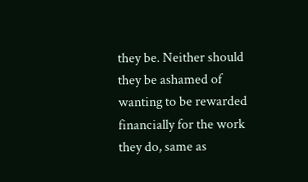they be. Neither should they be ashamed of wanting to be rewarded financially for the work they do, same as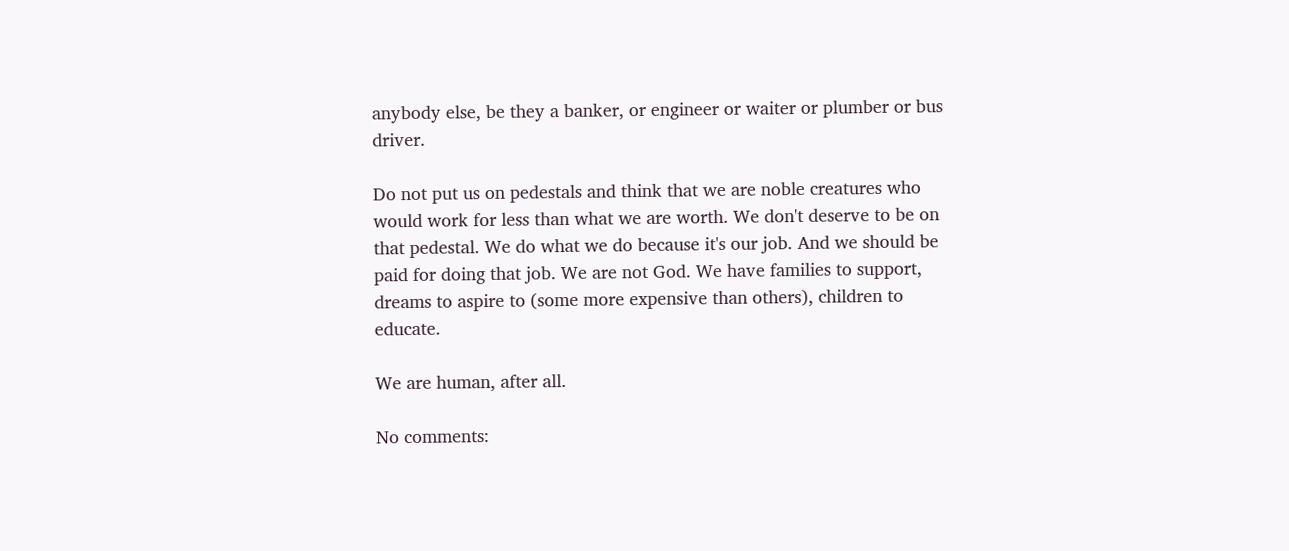anybody else, be they a banker, or engineer or waiter or plumber or bus driver.

Do not put us on pedestals and think that we are noble creatures who would work for less than what we are worth. We don't deserve to be on that pedestal. We do what we do because it's our job. And we should be paid for doing that job. We are not God. We have families to support, dreams to aspire to (some more expensive than others), children to educate.

We are human, after all.

No comments: